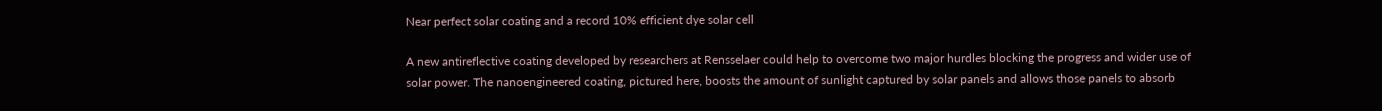Near perfect solar coating and a record 10% efficient dye solar cell

A new antireflective coating developed by researchers at Rensselaer could help to overcome two major hurdles blocking the progress and wider use of solar power. The nanoengineered coating, pictured here, boosts the amount of sunlight captured by solar panels and allows those panels to absorb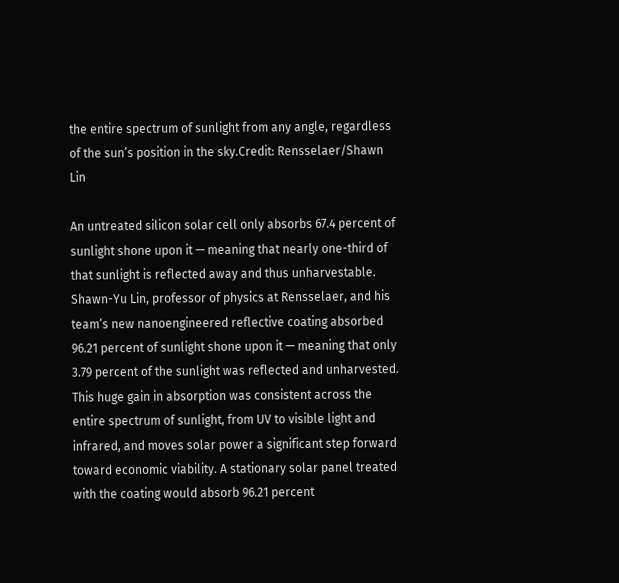the entire spectrum of sunlight from any angle, regardless of the sun’s position in the sky.Credit: Rensselaer/Shawn Lin

An untreated silicon solar cell only absorbs 67.4 percent of sunlight shone upon it — meaning that nearly one-third of that sunlight is reflected away and thus unharvestable. Shawn-Yu Lin, professor of physics at Rensselaer, and his team’s new nanoengineered reflective coating absorbed 96.21 percent of sunlight shone upon it — meaning that only 3.79 percent of the sunlight was reflected and unharvested. This huge gain in absorption was consistent across the entire spectrum of sunlight, from UV to visible light and infrared, and moves solar power a significant step forward toward economic viability. A stationary solar panel treated with the coating would absorb 96.21 percent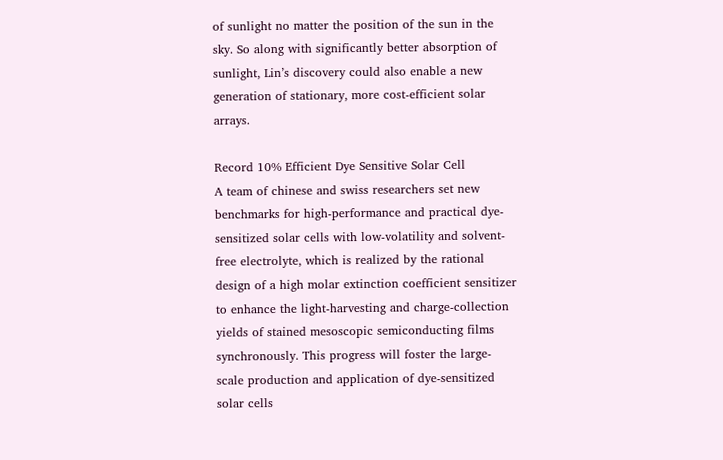of sunlight no matter the position of the sun in the sky. So along with significantly better absorption of sunlight, Lin’s discovery could also enable a new generation of stationary, more cost-efficient solar arrays.

Record 10% Efficient Dye Sensitive Solar Cell
A team of chinese and swiss researchers set new benchmarks for high-performance and practical dye-sensitized solar cells with low-volatility and solvent-free electrolyte, which is realized by the rational design of a high molar extinction coefficient sensitizer to enhance the light-harvesting and charge-collection yields of stained mesoscopic semiconducting films synchronously. This progress will foster the large-scale production and application of dye-sensitized solar cells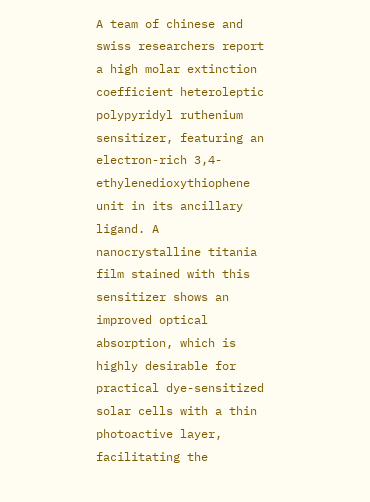A team of chinese and swiss researchers report a high molar extinction coefficient heteroleptic polypyridyl ruthenium sensitizer, featuring an electron-rich 3,4-ethylenedioxythiophene unit in its ancillary ligand. A nanocrystalline titania film stained with this sensitizer shows an improved optical absorption, which is highly desirable for practical dye-sensitized solar cells with a thin photoactive layer, facilitating the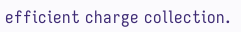efficient charge collection.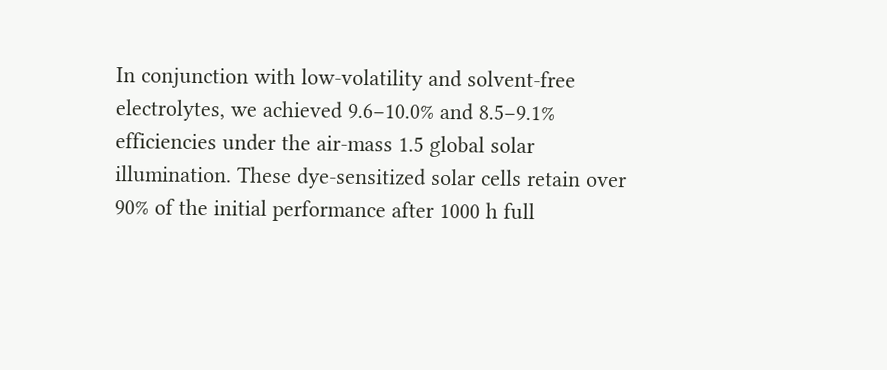In conjunction with low-volatility and solvent-free electrolytes, we achieved 9.6−10.0% and 8.5−9.1% efficiencies under the air-mass 1.5 global solar illumination. These dye-sensitized solar cells retain over 90% of the initial performance after 1000 h full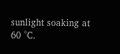sunlight soaking at 60 °C.